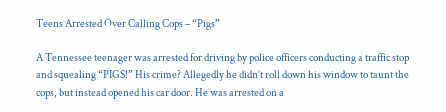Teens Arrested Over Calling Cops – “Pigs”

A Tennessee teenager was arrested for driving by police officers conducting a traffic stop and squealing “PIGS!” His crime? Allegedly he didn’t roll down his window to taunt the cops, but instead opened his car door. He was arrested on a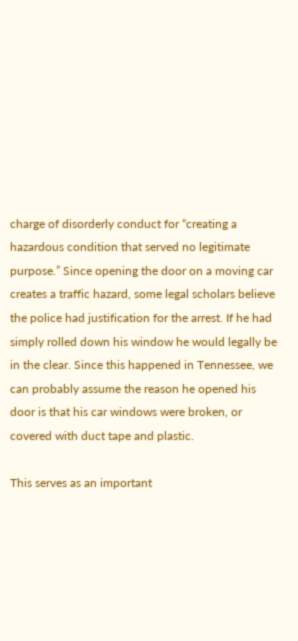charge of disorderly conduct for “creating a hazardous condition that served no legitimate purpose.” Since opening the door on a moving car creates a traffic hazard, some legal scholars believe the police had justification for the arrest. If he had simply rolled down his window he would legally be in the clear. Since this happened in Tennessee, we can probably assume the reason he opened his door is that his car windows were broken, or covered with duct tape and plastic.

This serves as an important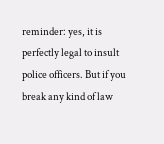reminder: yes, it is perfectly legal to insult police officers. But if you break any kind of law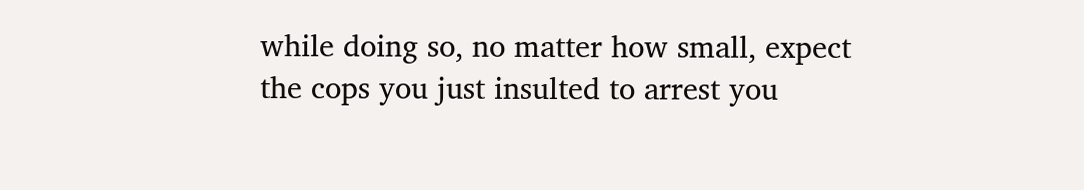while doing so, no matter how small, expect the cops you just insulted to arrest you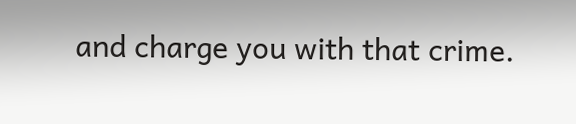and charge you with that crime.